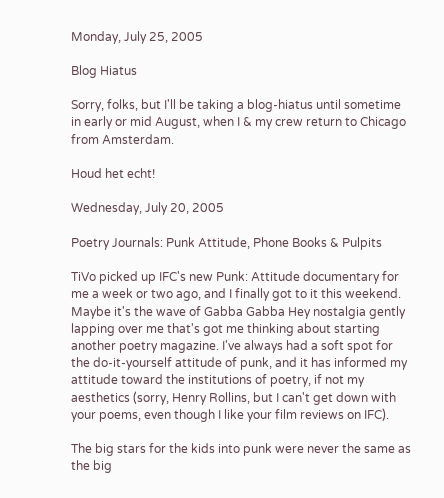Monday, July 25, 2005

Blog Hiatus

Sorry, folks, but I'll be taking a blog-hiatus until sometime in early or mid August, when I & my crew return to Chicago from Amsterdam.

Houd het echt!

Wednesday, July 20, 2005

Poetry Journals: Punk Attitude, Phone Books & Pulpits

TiVo picked up IFC's new Punk: Attitude documentary for me a week or two ago, and I finally got to it this weekend. Maybe it's the wave of Gabba Gabba Hey nostalgia gently lapping over me that's got me thinking about starting another poetry magazine. I've always had a soft spot for the do-it-yourself attitude of punk, and it has informed my attitude toward the institutions of poetry, if not my aesthetics (sorry, Henry Rollins, but I can't get down with your poems, even though I like your film reviews on IFC).

The big stars for the kids into punk were never the same as the big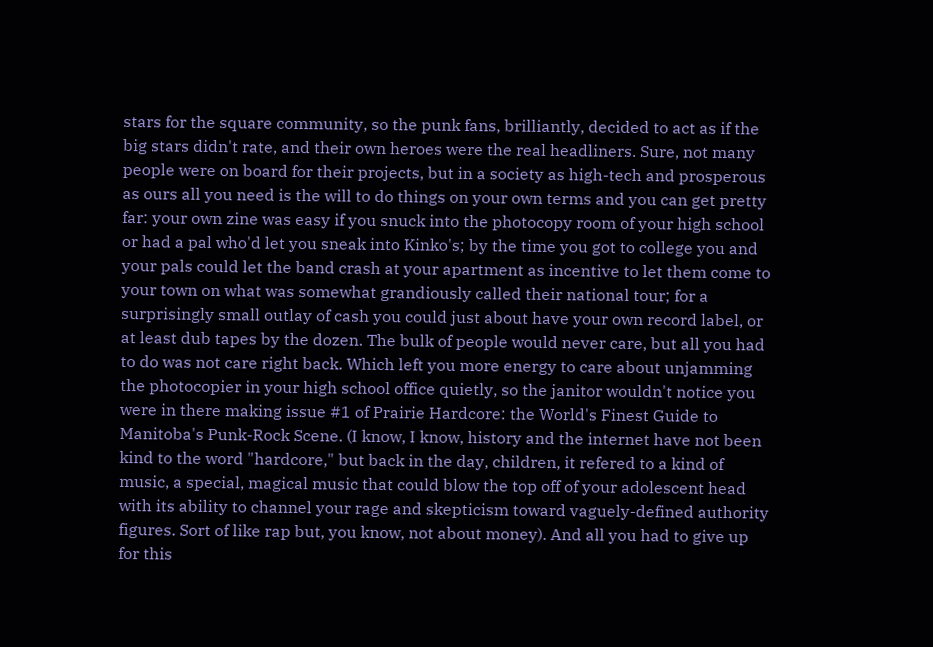stars for the square community, so the punk fans, brilliantly, decided to act as if the big stars didn't rate, and their own heroes were the real headliners. Sure, not many people were on board for their projects, but in a society as high-tech and prosperous as ours all you need is the will to do things on your own terms and you can get pretty far: your own zine was easy if you snuck into the photocopy room of your high school or had a pal who'd let you sneak into Kinko's; by the time you got to college you and your pals could let the band crash at your apartment as incentive to let them come to your town on what was somewhat grandiously called their national tour; for a surprisingly small outlay of cash you could just about have your own record label, or at least dub tapes by the dozen. The bulk of people would never care, but all you had to do was not care right back. Which left you more energy to care about unjamming the photocopier in your high school office quietly, so the janitor wouldn't notice you were in there making issue #1 of Prairie Hardcore: the World's Finest Guide to Manitoba's Punk-Rock Scene. (I know, I know, history and the internet have not been kind to the word "hardcore," but back in the day, children, it refered to a kind of music, a special, magical music that could blow the top off of your adolescent head with its ability to channel your rage and skepticism toward vaguely-defined authority figures. Sort of like rap but, you know, not about money). And all you had to give up for this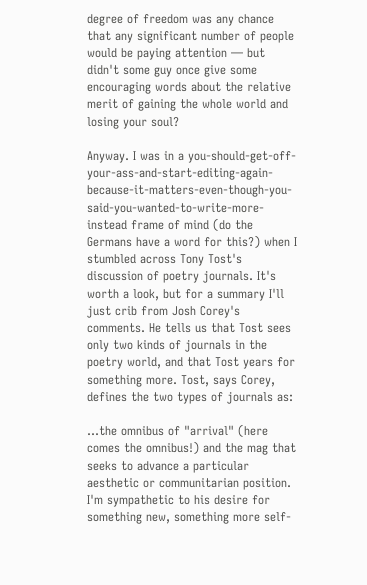degree of freedom was any chance that any significant number of people would be paying attention — but didn't some guy once give some encouraging words about the relative merit of gaining the whole world and losing your soul?

Anyway. I was in a you-should-get-off-your-ass-and-start-editing-again-because-it-matters-even-though-you-said-you-wanted-to-write-more-instead frame of mind (do the Germans have a word for this?) when I stumbled across Tony Tost's discussion of poetry journals. It's worth a look, but for a summary I'll just crib from Josh Corey's comments. He tells us that Tost sees only two kinds of journals in the poetry world, and that Tost years for something more. Tost, says Corey, defines the two types of journals as:

...the omnibus of "arrival" (here comes the omnibus!) and the mag that seeks to advance a particular aesthetic or communitarian position. I'm sympathetic to his desire for something new, something more self-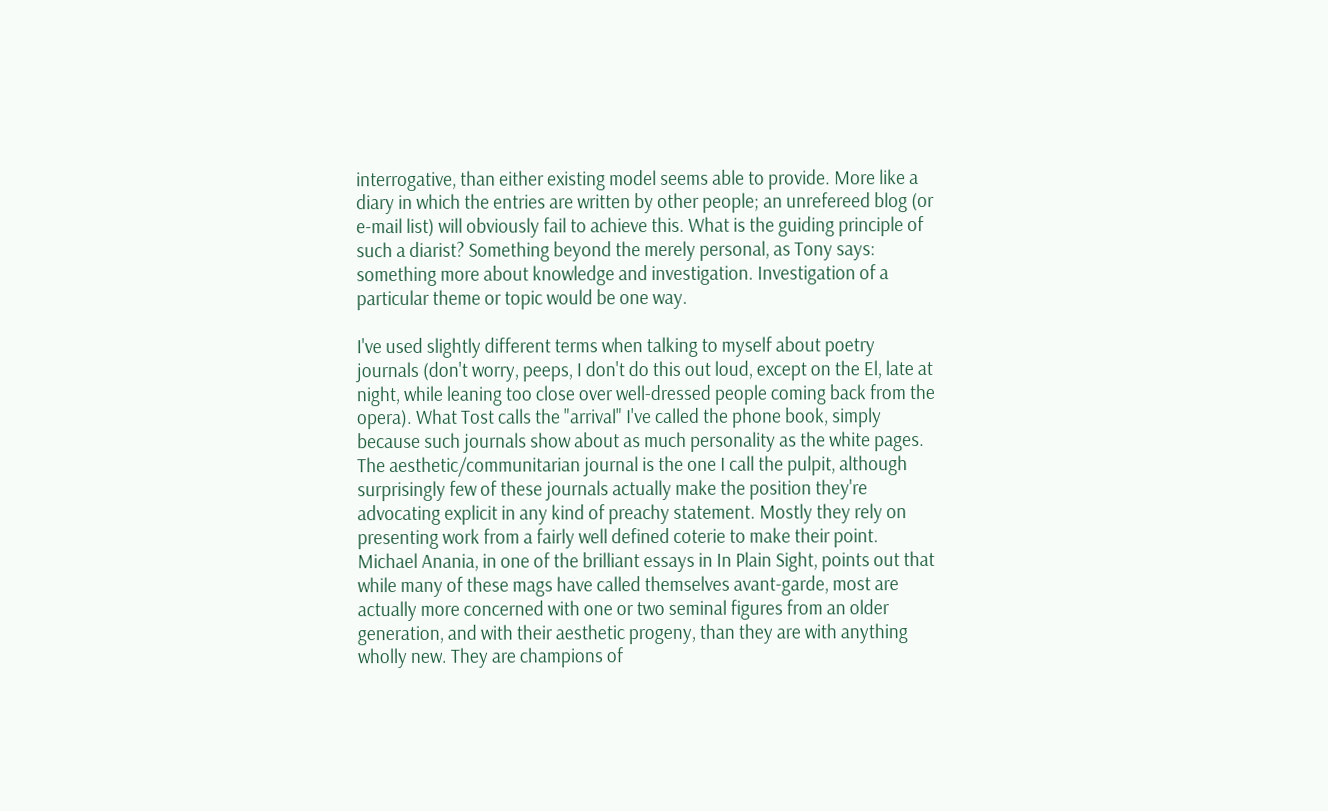interrogative, than either existing model seems able to provide. More like a diary in which the entries are written by other people; an unrefereed blog (or e-mail list) will obviously fail to achieve this. What is the guiding principle of such a diarist? Something beyond the merely personal, as Tony says: something more about knowledge and investigation. Investigation of a particular theme or topic would be one way.

I've used slightly different terms when talking to myself about poetry journals (don't worry, peeps, I don't do this out loud, except on the El, late at night, while leaning too close over well-dressed people coming back from the opera). What Tost calls the "arrival" I've called the phone book, simply because such journals show about as much personality as the white pages. The aesthetic/communitarian journal is the one I call the pulpit, although surprisingly few of these journals actually make the position they're advocating explicit in any kind of preachy statement. Mostly they rely on presenting work from a fairly well defined coterie to make their point. Michael Anania, in one of the brilliant essays in In Plain Sight, points out that while many of these mags have called themselves avant-garde, most are actually more concerned with one or two seminal figures from an older generation, and with their aesthetic progeny, than they are with anything wholly new. They are champions of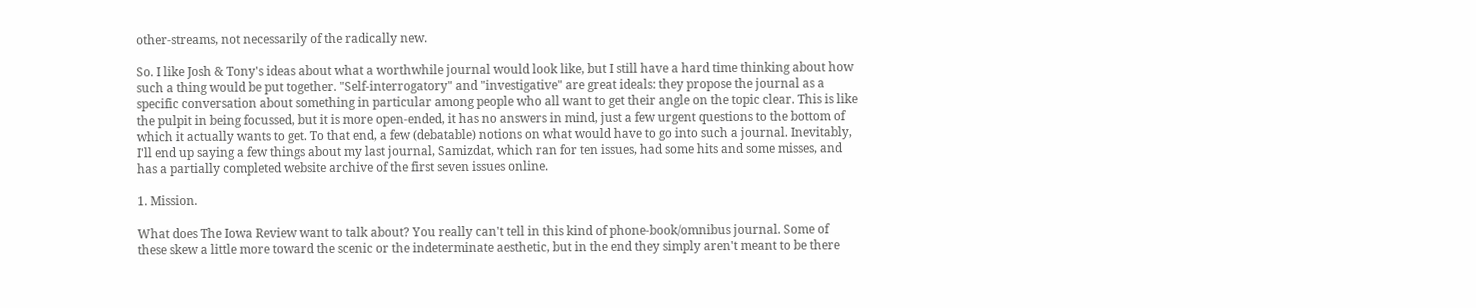other-streams, not necessarily of the radically new.

So. I like Josh & Tony's ideas about what a worthwhile journal would look like, but I still have a hard time thinking about how such a thing would be put together. "Self-interrogatory" and "investigative" are great ideals: they propose the journal as a specific conversation about something in particular among people who all want to get their angle on the topic clear. This is like the pulpit in being focussed, but it is more open-ended, it has no answers in mind, just a few urgent questions to the bottom of which it actually wants to get. To that end, a few (debatable) notions on what would have to go into such a journal. Inevitably, I'll end up saying a few things about my last journal, Samizdat, which ran for ten issues, had some hits and some misses, and has a partially completed website archive of the first seven issues online.

1. Mission.

What does The Iowa Review want to talk about? You really can't tell in this kind of phone-book/omnibus journal. Some of these skew a little more toward the scenic or the indeterminate aesthetic, but in the end they simply aren't meant to be there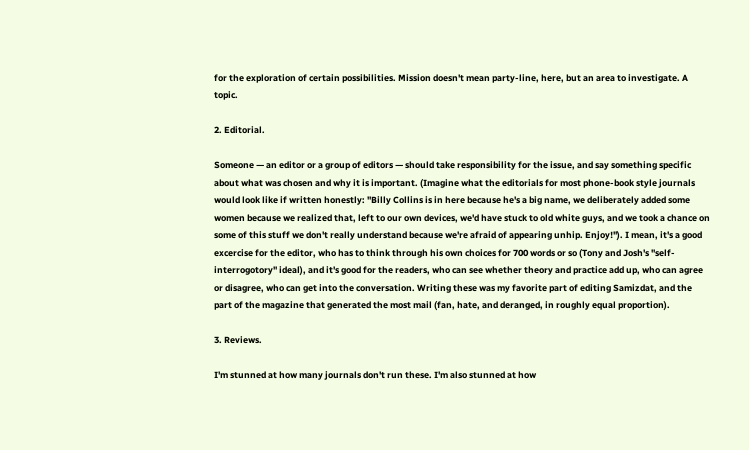for the exploration of certain possibilities. Mission doesn't mean party-line, here, but an area to investigate. A topic.

2. Editorial.

Someone — an editor or a group of editors — should take responsibility for the issue, and say something specific about what was chosen and why it is important. (Imagine what the editorials for most phone-book style journals would look like if written honestly: "Billy Collins is in here because he's a big name, we deliberately added some women because we realized that, left to our own devices, we'd have stuck to old white guys, and we took a chance on some of this stuff we don't really understand because we're afraid of appearing unhip. Enjoy!"). I mean, it's a good excercise for the editor, who has to think through his own choices for 700 words or so (Tony and Josh's "self-interrogotory" ideal), and it's good for the readers, who can see whether theory and practice add up, who can agree or disagree, who can get into the conversation. Writing these was my favorite part of editing Samizdat, and the part of the magazine that generated the most mail (fan, hate, and deranged, in roughly equal proportion).

3. Reviews.

I'm stunned at how many journals don't run these. I'm also stunned at how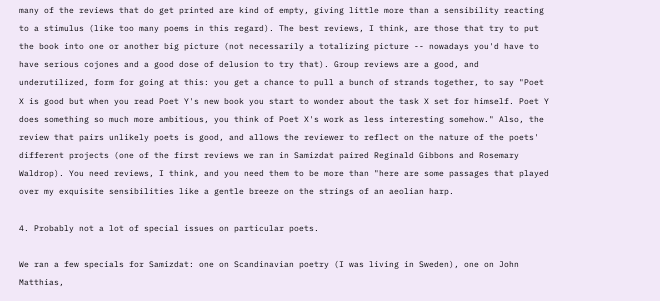many of the reviews that do get printed are kind of empty, giving little more than a sensibility reacting to a stimulus (like too many poems in this regard). The best reviews, I think, are those that try to put the book into one or another big picture (not necessarily a totalizing picture -- nowadays you'd have to have serious cojones and a good dose of delusion to try that). Group reviews are a good, and underutilized, form for going at this: you get a chance to pull a bunch of strands together, to say "Poet X is good but when you read Poet Y's new book you start to wonder about the task X set for himself. Poet Y does something so much more ambitious, you think of Poet X's work as less interesting somehow." Also, the review that pairs unlikely poets is good, and allows the reviewer to reflect on the nature of the poets' different projects (one of the first reviews we ran in Samizdat paired Reginald Gibbons and Rosemary Waldrop). You need reviews, I think, and you need them to be more than "here are some passages that played over my exquisite sensibilities like a gentle breeze on the strings of an aeolian harp.

4. Probably not a lot of special issues on particular poets.

We ran a few specials for Samizdat: one on Scandinavian poetry (I was living in Sweden), one on John Matthias,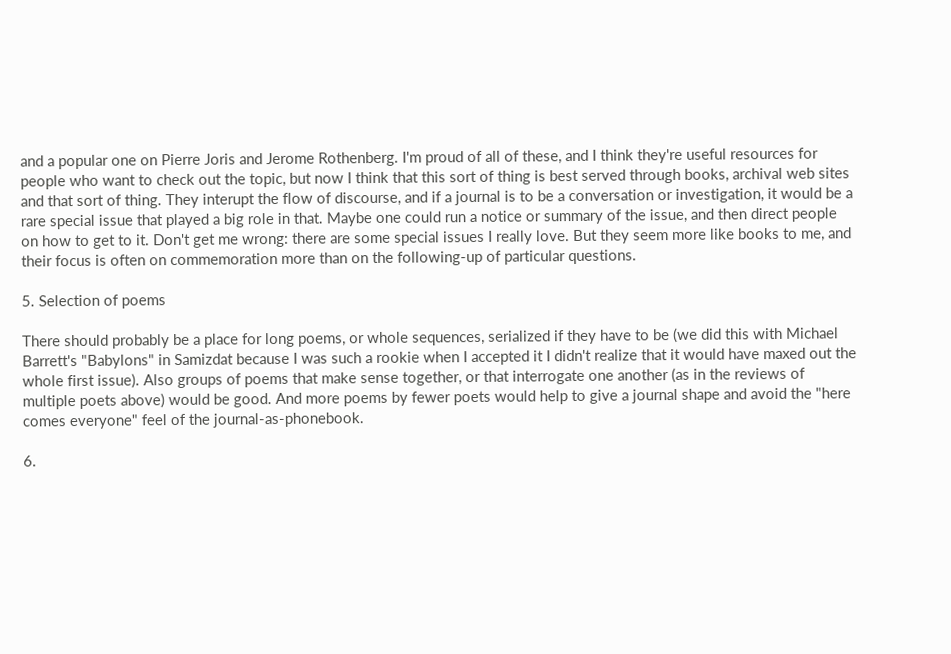and a popular one on Pierre Joris and Jerome Rothenberg. I'm proud of all of these, and I think they're useful resources for people who want to check out the topic, but now I think that this sort of thing is best served through books, archival web sites and that sort of thing. They interupt the flow of discourse, and if a journal is to be a conversation or investigation, it would be a rare special issue that played a big role in that. Maybe one could run a notice or summary of the issue, and then direct people on how to get to it. Don't get me wrong: there are some special issues I really love. But they seem more like books to me, and their focus is often on commemoration more than on the following-up of particular questions.

5. Selection of poems

There should probably be a place for long poems, or whole sequences, serialized if they have to be (we did this with Michael Barrett's "Babylons" in Samizdat because I was such a rookie when I accepted it I didn't realize that it would have maxed out the whole first issue). Also groups of poems that make sense together, or that interrogate one another (as in the reviews of multiple poets above) would be good. And more poems by fewer poets would help to give a journal shape and avoid the "here comes everyone" feel of the journal-as-phonebook.

6.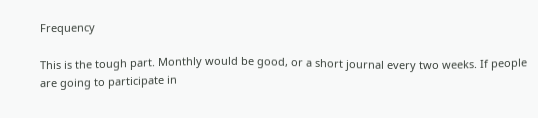Frequency

This is the tough part. Monthly would be good, or a short journal every two weeks. If people are going to participate in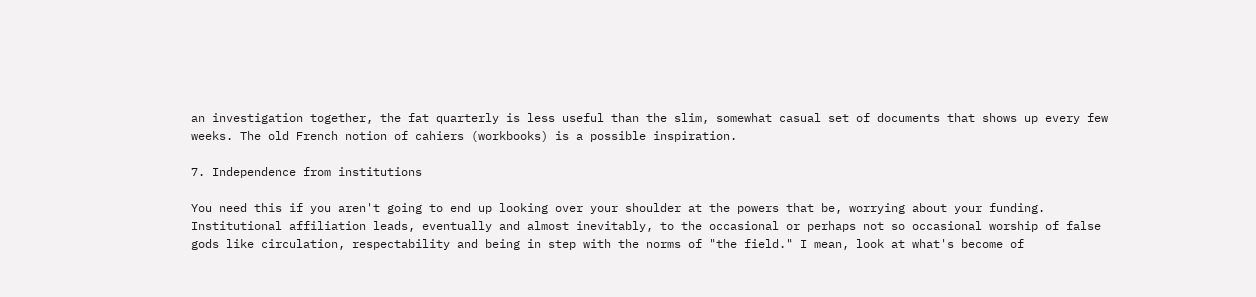an investigation together, the fat quarterly is less useful than the slim, somewhat casual set of documents that shows up every few weeks. The old French notion of cahiers (workbooks) is a possible inspiration.

7. Independence from institutions

You need this if you aren't going to end up looking over your shoulder at the powers that be, worrying about your funding. Institutional affiliation leads, eventually and almost inevitably, to the occasional or perhaps not so occasional worship of false gods like circulation, respectability and being in step with the norms of "the field." I mean, look at what's become of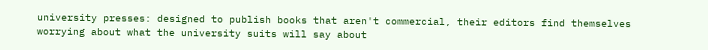university presses: designed to publish books that aren't commercial, their editors find themselves worrying about what the university suits will say about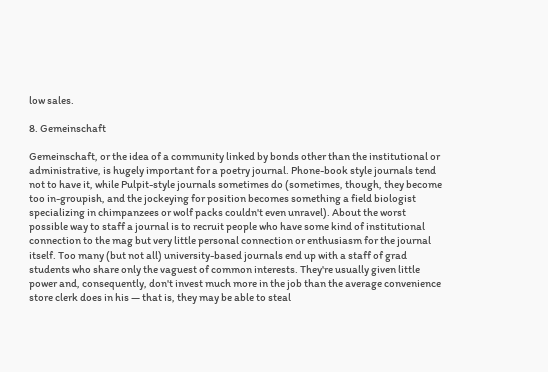low sales.

8. Gemeinschaft

Gemeinschaft, or the idea of a community linked by bonds other than the institutional or administrative, is hugely important for a poetry journal. Phone-book style journals tend not to have it, while Pulpit-style journals sometimes do (sometimes, though, they become too in-groupish, and the jockeying for position becomes something a field biologist specializing in chimpanzees or wolf packs couldn't even unravel). About the worst possible way to staff a journal is to recruit people who have some kind of institutional connection to the mag but very little personal connection or enthusiasm for the journal itself. Too many (but not all) university-based journals end up with a staff of grad students who share only the vaguest of common interests. They're usually given little power and, consequently, don't invest much more in the job than the average convenience store clerk does in his — that is, they may be able to steal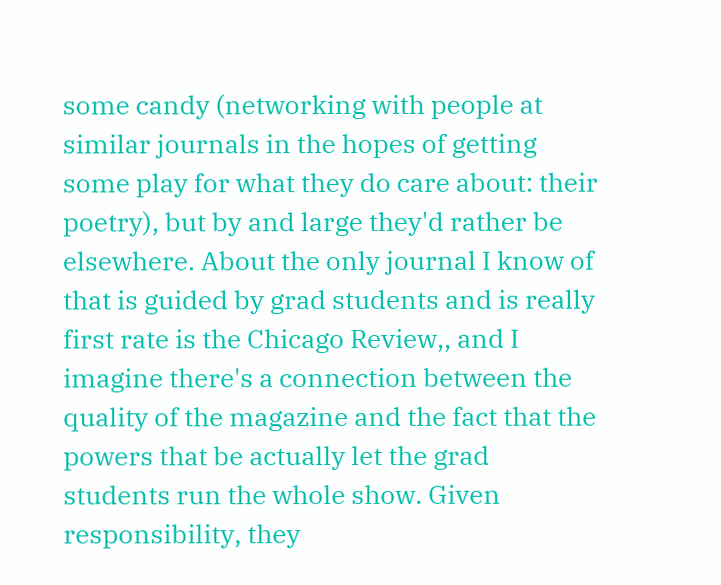some candy (networking with people at similar journals in the hopes of getting some play for what they do care about: their poetry), but by and large they'd rather be elsewhere. About the only journal I know of that is guided by grad students and is really first rate is the Chicago Review,, and I imagine there's a connection between the quality of the magazine and the fact that the powers that be actually let the grad students run the whole show. Given responsibility, they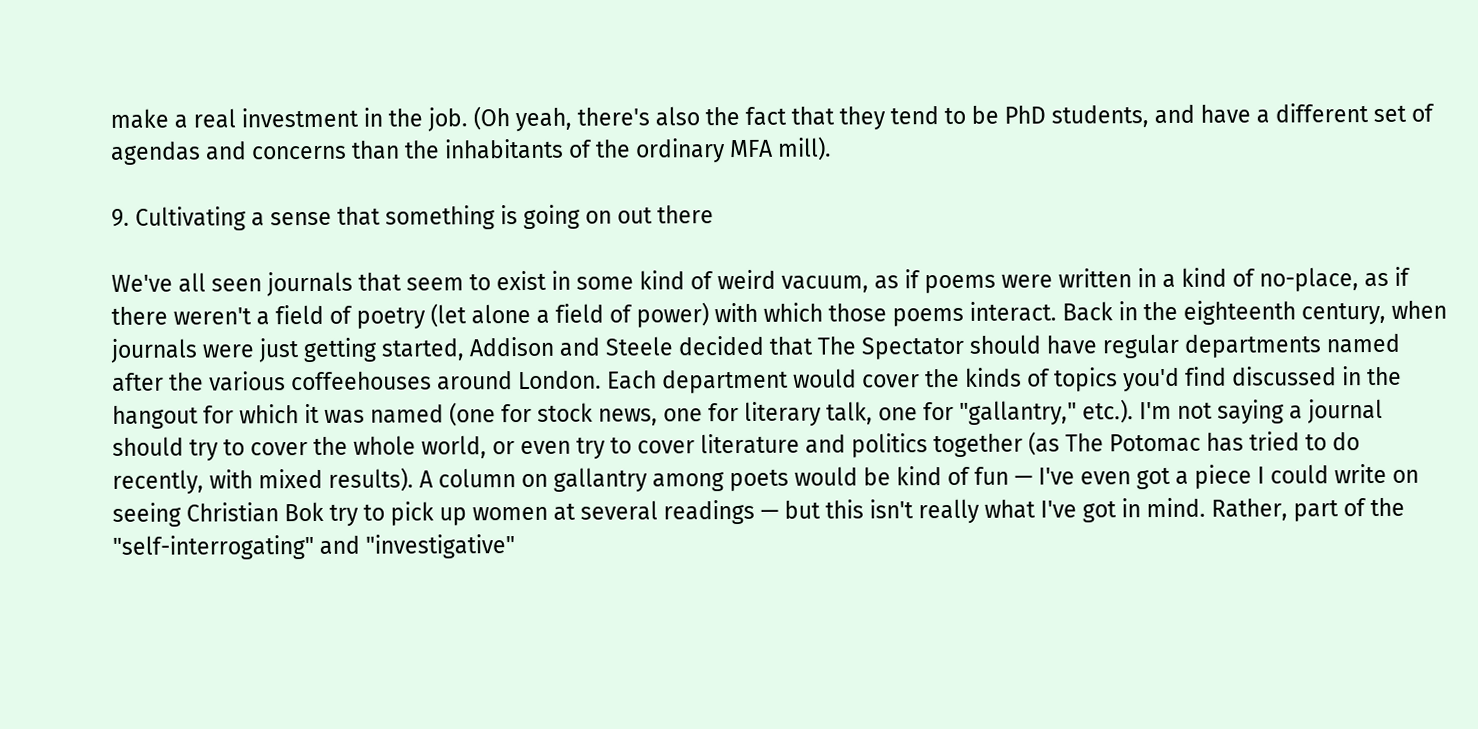make a real investment in the job. (Oh yeah, there's also the fact that they tend to be PhD students, and have a different set of agendas and concerns than the inhabitants of the ordinary MFA mill).

9. Cultivating a sense that something is going on out there

We've all seen journals that seem to exist in some kind of weird vacuum, as if poems were written in a kind of no-place, as if there weren't a field of poetry (let alone a field of power) with which those poems interact. Back in the eighteenth century, when journals were just getting started, Addison and Steele decided that The Spectator should have regular departments named after the various coffeehouses around London. Each department would cover the kinds of topics you'd find discussed in the hangout for which it was named (one for stock news, one for literary talk, one for "gallantry," etc.). I'm not saying a journal should try to cover the whole world, or even try to cover literature and politics together (as The Potomac has tried to do recently, with mixed results). A column on gallantry among poets would be kind of fun — I've even got a piece I could write on seeing Christian Bok try to pick up women at several readings — but this isn't really what I've got in mind. Rather, part of the "self-interrogating" and "investigative"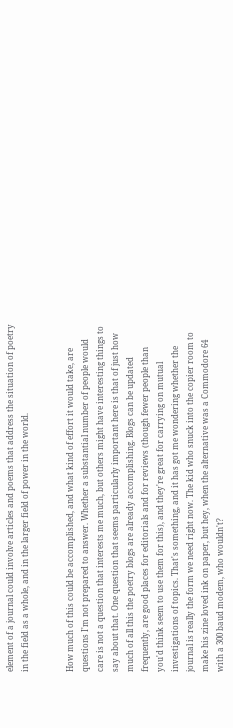element of a journal could involve articles and poems that address the situation of poetry in the field as a whole, and in the larger field of power in the world.


How much of this could be accomplished, and what kind of effort it would take, are questions I'm not prepared to answer. Whether a substantial number of people would care is not a question that interests me much, but others might have interesting things to say about that. One question that seems particularly important here is that of just how much of all this the poetry blogs are already accomplishing. Blogs can be updated frequently, are good places for editorials and for reviews (though fewer people than you'd think seem to use them for this), and they're great for carrying on mutual investigations of topics. That's something, and it has got me wondering whether the journal is really the form we need right now. The kid who snuck into the copier room to make his zine loved ink on paper, but hey, when the alternative was a Commodore 64 with a 300 baud modem, who wouldn't?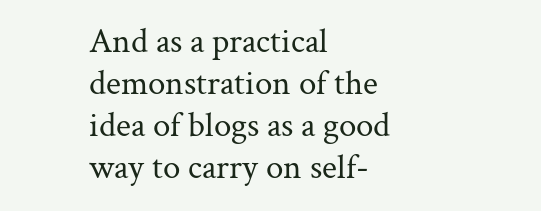And as a practical demonstration of the idea of blogs as a good way to carry on self-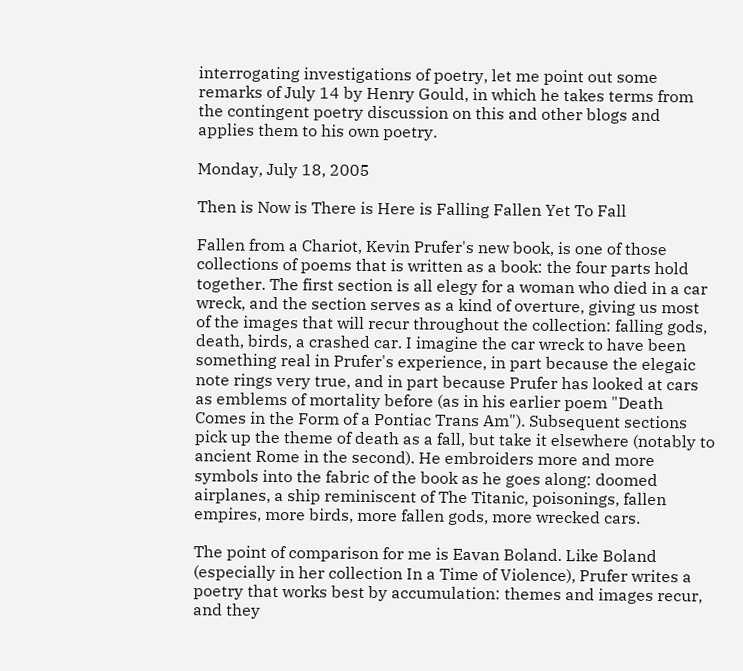interrogating investigations of poetry, let me point out some remarks of July 14 by Henry Gould, in which he takes terms from the contingent poetry discussion on this and other blogs and applies them to his own poetry.

Monday, July 18, 2005

Then is Now is There is Here is Falling Fallen Yet To Fall

Fallen from a Chariot, Kevin Prufer's new book, is one of those collections of poems that is written as a book: the four parts hold together. The first section is all elegy for a woman who died in a car wreck, and the section serves as a kind of overture, giving us most of the images that will recur throughout the collection: falling gods, death, birds, a crashed car. I imagine the car wreck to have been something real in Prufer's experience, in part because the elegaic note rings very true, and in part because Prufer has looked at cars as emblems of mortality before (as in his earlier poem "Death Comes in the Form of a Pontiac Trans Am"). Subsequent sections pick up the theme of death as a fall, but take it elsewhere (notably to ancient Rome in the second). He embroiders more and more symbols into the fabric of the book as he goes along: doomed airplanes, a ship reminiscent of The Titanic, poisonings, fallen empires, more birds, more fallen gods, more wrecked cars.

The point of comparison for me is Eavan Boland. Like Boland (especially in her collection In a Time of Violence), Prufer writes a poetry that works best by accumulation: themes and images recur, and they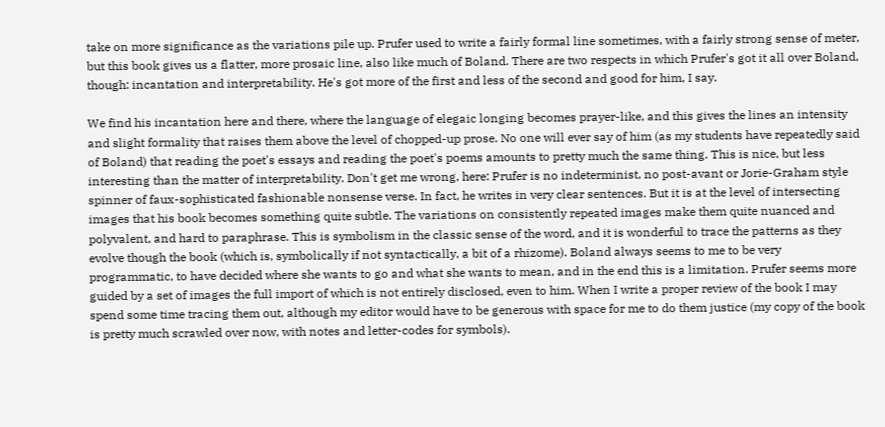take on more significance as the variations pile up. Prufer used to write a fairly formal line sometimes, with a fairly strong sense of meter, but this book gives us a flatter, more prosaic line, also like much of Boland. There are two respects in which Prufer's got it all over Boland, though: incantation and interpretability. He's got more of the first and less of the second and good for him, I say.

We find his incantation here and there, where the language of elegaic longing becomes prayer-like, and this gives the lines an intensity and slight formality that raises them above the level of chopped-up prose. No one will ever say of him (as my students have repeatedly said of Boland) that reading the poet's essays and reading the poet's poems amounts to pretty much the same thing. This is nice, but less interesting than the matter of interpretability. Don't get me wrong, here: Prufer is no indeterminist, no post-avant or Jorie-Graham style spinner of faux-sophisticated fashionable nonsense verse. In fact, he writes in very clear sentences. But it is at the level of intersecting images that his book becomes something quite subtle. The variations on consistently repeated images make them quite nuanced and polyvalent, and hard to paraphrase. This is symbolism in the classic sense of the word, and it is wonderful to trace the patterns as they evolve though the book (which is, symbolically if not syntactically, a bit of a rhizome). Boland always seems to me to be very programmatic, to have decided where she wants to go and what she wants to mean, and in the end this is a limitation. Prufer seems more guided by a set of images the full import of which is not entirely disclosed, even to him. When I write a proper review of the book I may spend some time tracing them out, although my editor would have to be generous with space for me to do them justice (my copy of the book is pretty much scrawled over now, with notes and letter-codes for symbols).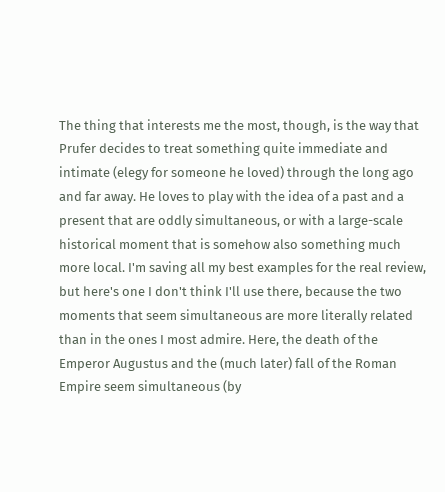The thing that interests me the most, though, is the way that Prufer decides to treat something quite immediate and intimate (elegy for someone he loved) through the long ago and far away. He loves to play with the idea of a past and a present that are oddly simultaneous, or with a large-scale historical moment that is somehow also something much more local. I'm saving all my best examples for the real review, but here's one I don't think I'll use there, because the two moments that seem simultaneous are more literally related than in the ones I most admire. Here, the death of the Emperor Augustus and the (much later) fall of the Roman Empire seem simultaneous (by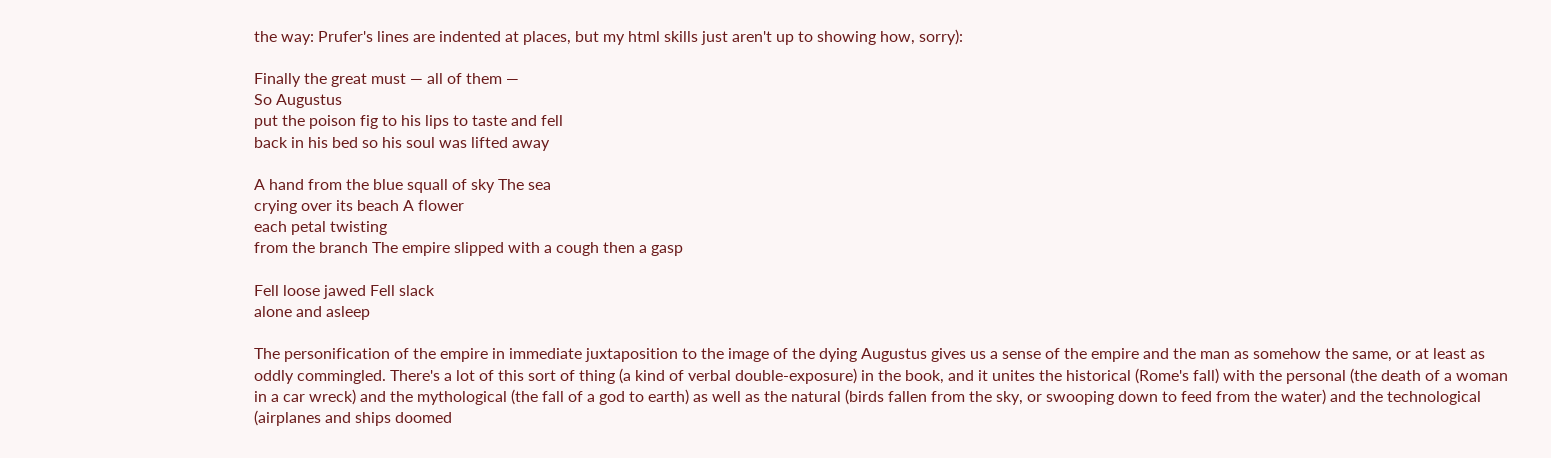the way: Prufer's lines are indented at places, but my html skills just aren't up to showing how, sorry):

Finally the great must — all of them —
So Augustus
put the poison fig to his lips to taste and fell
back in his bed so his soul was lifted away

A hand from the blue squall of sky The sea
crying over its beach A flower
each petal twisting
from the branch The empire slipped with a cough then a gasp

Fell loose jawed Fell slack
alone and asleep

The personification of the empire in immediate juxtaposition to the image of the dying Augustus gives us a sense of the empire and the man as somehow the same, or at least as oddly commingled. There's a lot of this sort of thing (a kind of verbal double-exposure) in the book, and it unites the historical (Rome's fall) with the personal (the death of a woman in a car wreck) and the mythological (the fall of a god to earth) as well as the natural (birds fallen from the sky, or swooping down to feed from the water) and the technological (airplanes and ships doomed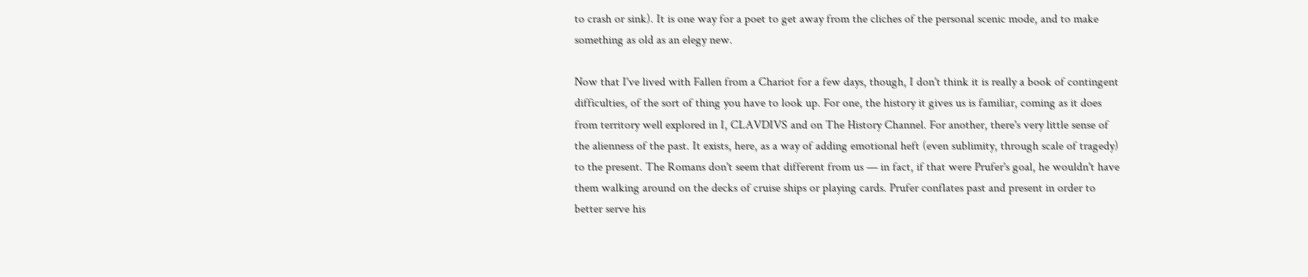to crash or sink). It is one way for a poet to get away from the cliches of the personal scenic mode, and to make something as old as an elegy new.

Now that I've lived with Fallen from a Chariot for a few days, though, I don't think it is really a book of contingent difficulties, of the sort of thing you have to look up. For one, the history it gives us is familiar, coming as it does from territory well explored in I, CLAVDIVS and on The History Channel. For another, there's very little sense of the alienness of the past. It exists, here, as a way of adding emotional heft (even sublimity, through scale of tragedy) to the present. The Romans don't seem that different from us — in fact, if that were Prufer's goal, he wouldn't have them walking around on the decks of cruise ships or playing cards. Prufer conflates past and present in order to better serve his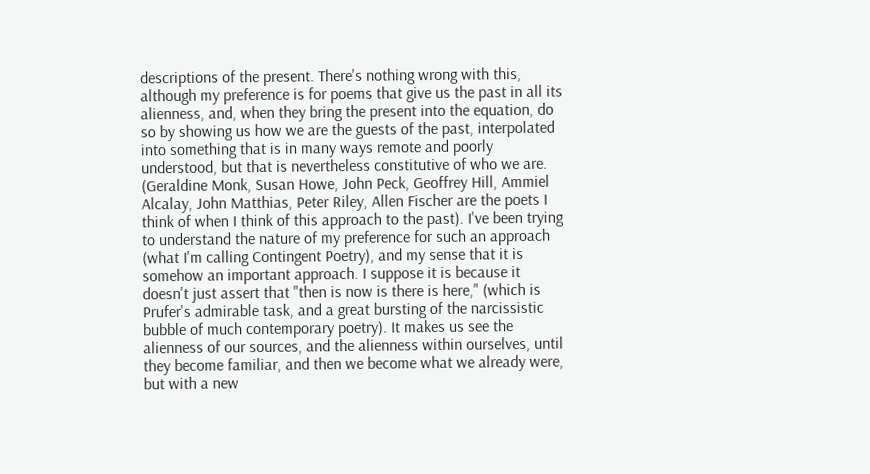descriptions of the present. There's nothing wrong with this, although my preference is for poems that give us the past in all its alienness, and, when they bring the present into the equation, do so by showing us how we are the guests of the past, interpolated into something that is in many ways remote and poorly understood, but that is nevertheless constitutive of who we are. (Geraldine Monk, Susan Howe, John Peck, Geoffrey Hill, Ammiel Alcalay, John Matthias, Peter Riley, Allen Fischer are the poets I think of when I think of this approach to the past). I've been trying to understand the nature of my preference for such an approach (what I'm calling Contingent Poetry), and my sense that it is somehow an important approach. I suppose it is because it doesn't just assert that "then is now is there is here," (which is Prufer's admirable task, and a great bursting of the narcissistic bubble of much contemporary poetry). It makes us see the alienness of our sources, and the alienness within ourselves, until they become familiar, and then we become what we already were, but with a new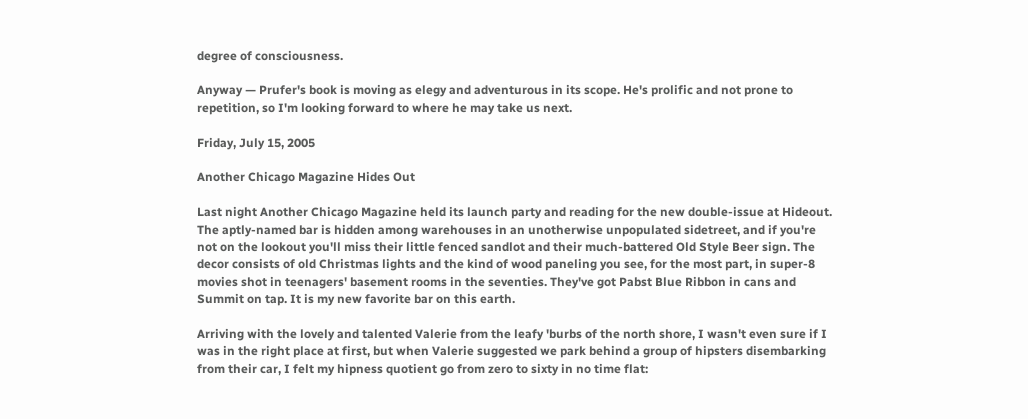degree of consciousness.

Anyway — Prufer's book is moving as elegy and adventurous in its scope. He's prolific and not prone to repetition, so I'm looking forward to where he may take us next.

Friday, July 15, 2005

Another Chicago Magazine Hides Out

Last night Another Chicago Magazine held its launch party and reading for the new double-issue at Hideout. The aptly-named bar is hidden among warehouses in an unotherwise unpopulated sidetreet, and if you're not on the lookout you'll miss their little fenced sandlot and their much-battered Old Style Beer sign. The decor consists of old Christmas lights and the kind of wood paneling you see, for the most part, in super-8 movies shot in teenagers' basement rooms in the seventies. They've got Pabst Blue Ribbon in cans and Summit on tap. It is my new favorite bar on this earth.

Arriving with the lovely and talented Valerie from the leafy 'burbs of the north shore, I wasn't even sure if I was in the right place at first, but when Valerie suggested we park behind a group of hipsters disembarking from their car, I felt my hipness quotient go from zero to sixty in no time flat: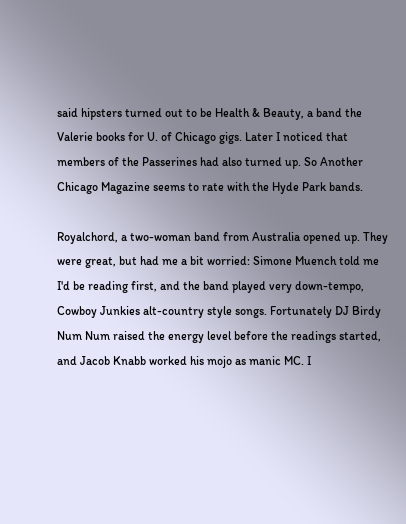said hipsters turned out to be Health & Beauty, a band the Valerie books for U. of Chicago gigs. Later I noticed that members of the Passerines had also turned up. So Another Chicago Magazine seems to rate with the Hyde Park bands.

Royalchord, a two-woman band from Australia opened up. They were great, but had me a bit worried: Simone Muench told me I'd be reading first, and the band played very down-tempo, Cowboy Junkies alt-country style songs. Fortunately DJ Birdy Num Num raised the energy level before the readings started, and Jacob Knabb worked his mojo as manic MC. I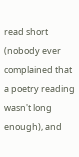read short (nobody ever complained that a poetry reading wasn't long enough), and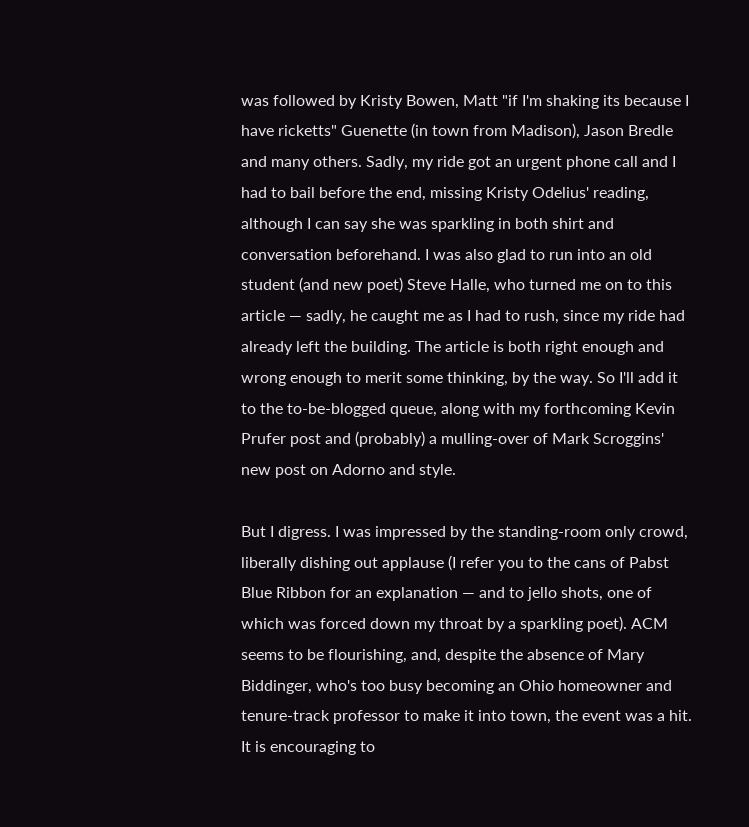was followed by Kristy Bowen, Matt "if I'm shaking its because I have ricketts" Guenette (in town from Madison), Jason Bredle and many others. Sadly, my ride got an urgent phone call and I had to bail before the end, missing Kristy Odelius' reading, although I can say she was sparkling in both shirt and conversation beforehand. I was also glad to run into an old student (and new poet) Steve Halle, who turned me on to this article — sadly, he caught me as I had to rush, since my ride had already left the building. The article is both right enough and wrong enough to merit some thinking, by the way. So I'll add it to the to-be-blogged queue, along with my forthcoming Kevin Prufer post and (probably) a mulling-over of Mark Scroggins' new post on Adorno and style.

But I digress. I was impressed by the standing-room only crowd, liberally dishing out applause (I refer you to the cans of Pabst Blue Ribbon for an explanation — and to jello shots, one of which was forced down my throat by a sparkling poet). ACM seems to be flourishing, and, despite the absence of Mary Biddinger, who's too busy becoming an Ohio homeowner and tenure-track professor to make it into town, the event was a hit. It is encouraging to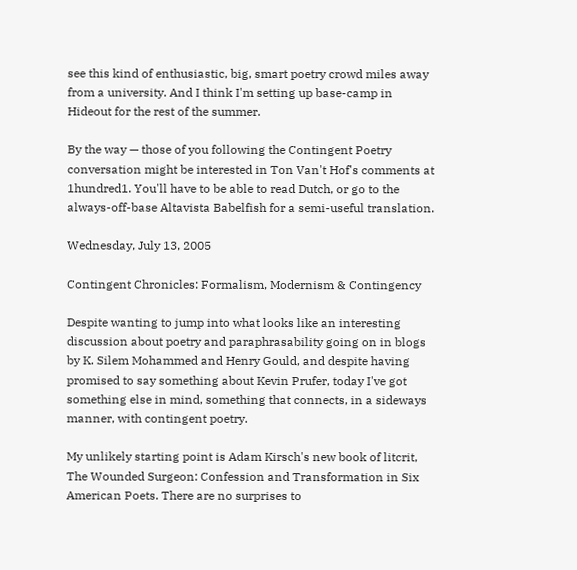see this kind of enthusiastic, big, smart poetry crowd miles away from a university. And I think I'm setting up base-camp in Hideout for the rest of the summer.

By the way — those of you following the Contingent Poetry conversation might be interested in Ton Van't Hof's comments at 1hundred1. You'll have to be able to read Dutch, or go to the always-off-base Altavista Babelfish for a semi-useful translation.

Wednesday, July 13, 2005

Contingent Chronicles: Formalism, Modernism & Contingency

Despite wanting to jump into what looks like an interesting discussion about poetry and paraphrasability going on in blogs by K. Silem Mohammed and Henry Gould, and despite having promised to say something about Kevin Prufer, today I've got something else in mind, something that connects, in a sideways manner, with contingent poetry.

My unlikely starting point is Adam Kirsch's new book of litcrit, The Wounded Surgeon: Confession and Transformation in Six American Poets. There are no surprises to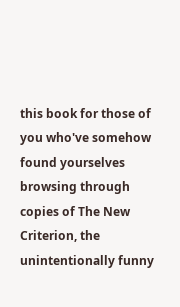this book for those of you who've somehow found yourselves browsing through copies of The New Criterion, the unintentionally funny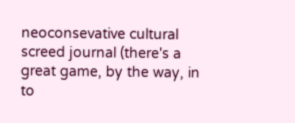neoconsevative cultural screed journal (there's a great game, by the way, in to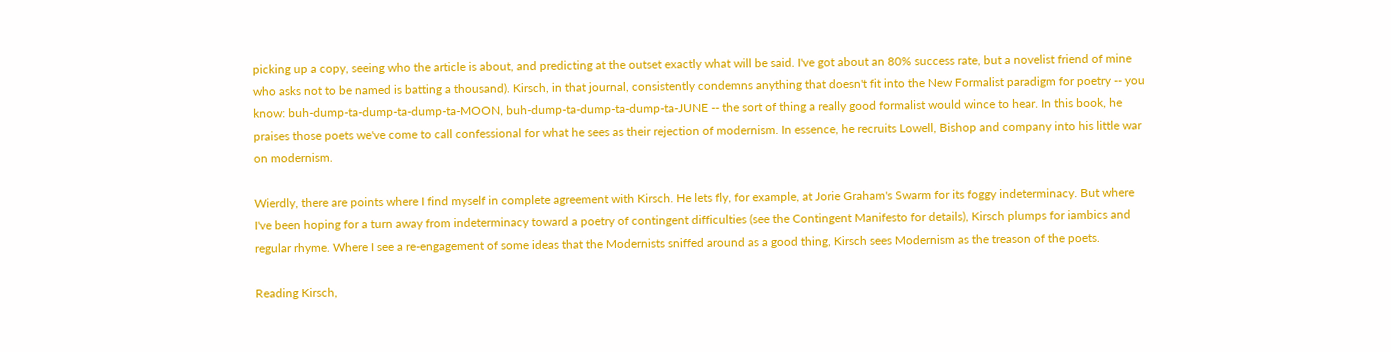picking up a copy, seeing who the article is about, and predicting at the outset exactly what will be said. I've got about an 80% success rate, but a novelist friend of mine who asks not to be named is batting a thousand). Kirsch, in that journal, consistently condemns anything that doesn't fit into the New Formalist paradigm for poetry -- you know: buh-dump-ta-dump-ta-dump-ta-MOON, buh-dump-ta-dump-ta-dump-ta-JUNE -- the sort of thing a really good formalist would wince to hear. In this book, he praises those poets we've come to call confessional for what he sees as their rejection of modernism. In essence, he recruits Lowell, Bishop and company into his little war on modernism.

Wierdly, there are points where I find myself in complete agreement with Kirsch. He lets fly, for example, at Jorie Graham's Swarm for its foggy indeterminacy. But where I've been hoping for a turn away from indeterminacy toward a poetry of contingent difficulties (see the Contingent Manifesto for details), Kirsch plumps for iambics and regular rhyme. Where I see a re-engagement of some ideas that the Modernists sniffed around as a good thing, Kirsch sees Modernism as the treason of the poets.

Reading Kirsch,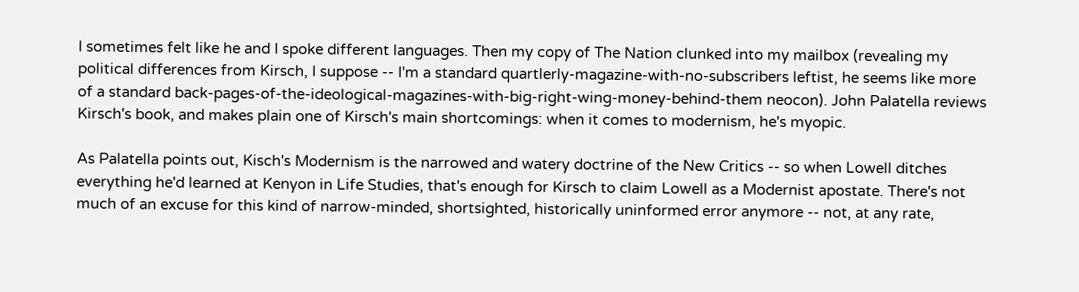I sometimes felt like he and I spoke different languages. Then my copy of The Nation clunked into my mailbox (revealing my political differences from Kirsch, I suppose -- I'm a standard quartlerly-magazine-with-no-subscribers leftist, he seems like more of a standard back-pages-of-the-ideological-magazines-with-big-right-wing-money-behind-them neocon). John Palatella reviews Kirsch's book, and makes plain one of Kirsch's main shortcomings: when it comes to modernism, he's myopic.

As Palatella points out, Kisch's Modernism is the narrowed and watery doctrine of the New Critics -- so when Lowell ditches everything he'd learned at Kenyon in Life Studies, that's enough for Kirsch to claim Lowell as a Modernist apostate. There's not much of an excuse for this kind of narrow-minded, shortsighted, historically uninformed error anymore -- not, at any rate,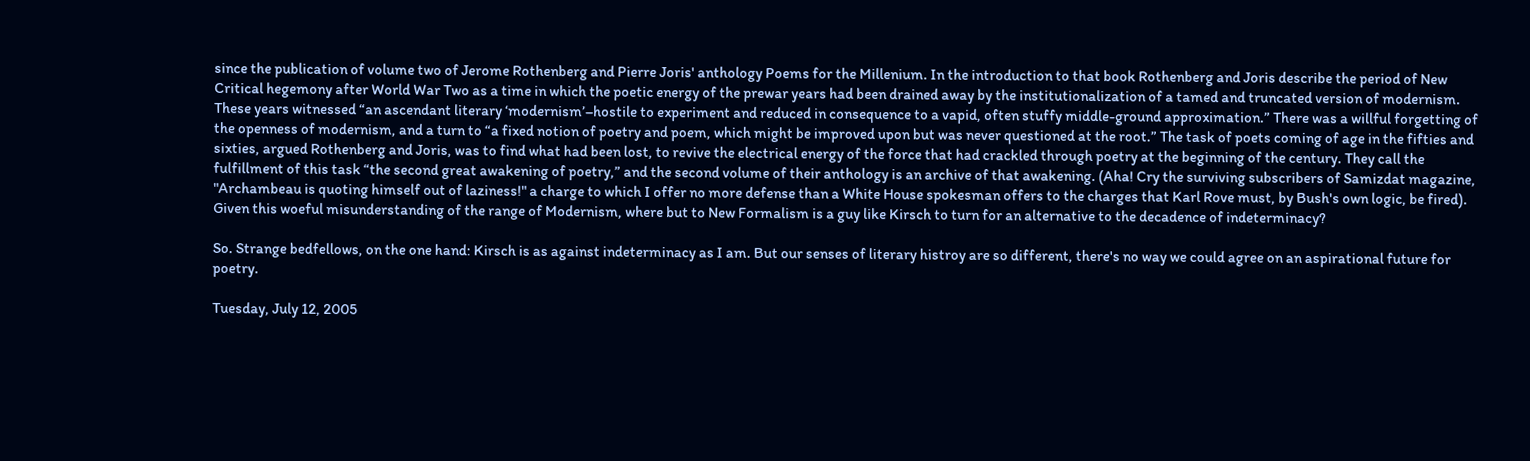since the publication of volume two of Jerome Rothenberg and Pierre Joris' anthology Poems for the Millenium. In the introduction to that book Rothenberg and Joris describe the period of New Critical hegemony after World War Two as a time in which the poetic energy of the prewar years had been drained away by the institutionalization of a tamed and truncated version of modernism. These years witnessed “an ascendant literary ‘modernism’–hostile to experiment and reduced in consequence to a vapid, often stuffy middle-ground approximation.” There was a willful forgetting of the openness of modernism, and a turn to “a fixed notion of poetry and poem, which might be improved upon but was never questioned at the root.” The task of poets coming of age in the fifties and sixties, argued Rothenberg and Joris, was to find what had been lost, to revive the electrical energy of the force that had crackled through poetry at the beginning of the century. They call the fulfillment of this task “the second great awakening of poetry,” and the second volume of their anthology is an archive of that awakening. (Aha! Cry the surviving subscribers of Samizdat magazine, "Archambeau is quoting himself out of laziness!" a charge to which I offer no more defense than a White House spokesman offers to the charges that Karl Rove must, by Bush's own logic, be fired). Given this woeful misunderstanding of the range of Modernism, where but to New Formalism is a guy like Kirsch to turn for an alternative to the decadence of indeterminacy?

So. Strange bedfellows, on the one hand: Kirsch is as against indeterminacy as I am. But our senses of literary histroy are so different, there's no way we could agree on an aspirational future for poetry.

Tuesday, July 12, 2005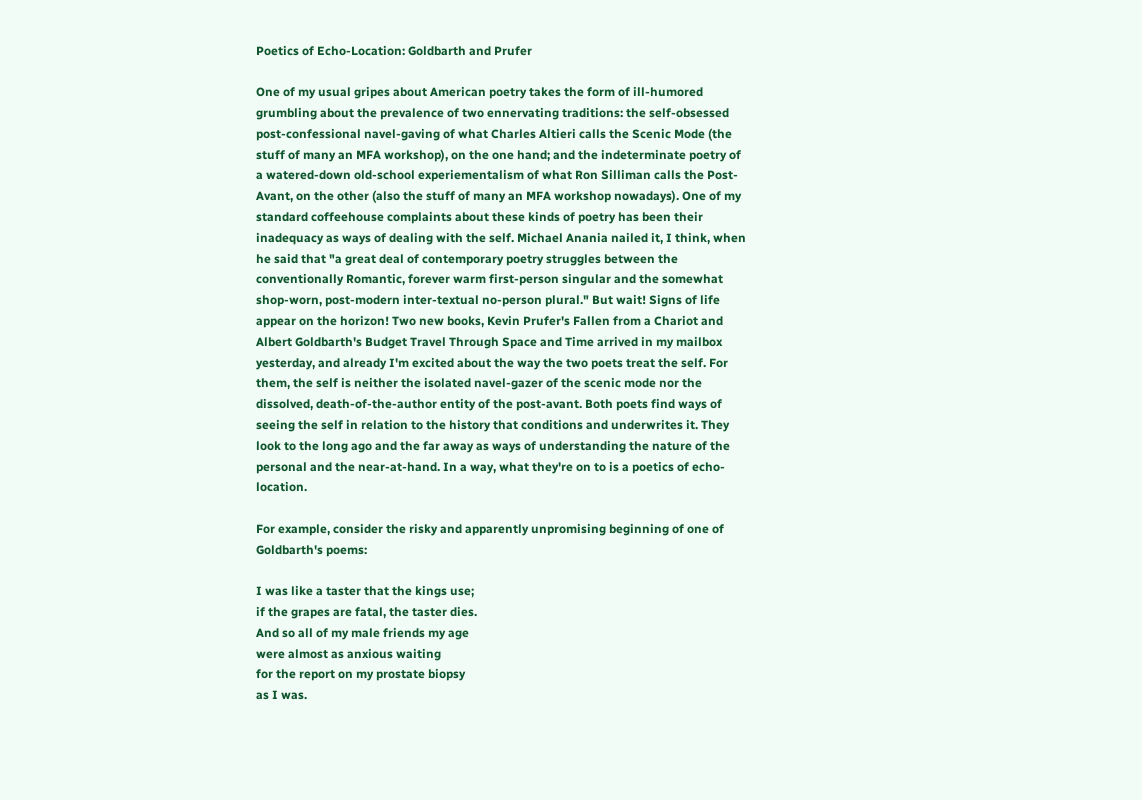Poetics of Echo-Location: Goldbarth and Prufer

One of my usual gripes about American poetry takes the form of ill-humored grumbling about the prevalence of two ennervating traditions: the self-obsessed post-confessional navel-gaving of what Charles Altieri calls the Scenic Mode (the stuff of many an MFA workshop), on the one hand; and the indeterminate poetry of a watered-down old-school experiementalism of what Ron Silliman calls the Post-Avant, on the other (also the stuff of many an MFA workshop nowadays). One of my standard coffeehouse complaints about these kinds of poetry has been their inadequacy as ways of dealing with the self. Michael Anania nailed it, I think, when he said that "a great deal of contemporary poetry struggles between the conventionally Romantic, forever warm first-person singular and the somewhat shop-worn, post-modern inter-textual no-person plural." But wait! Signs of life appear on the horizon! Two new books, Kevin Prufer's Fallen from a Chariot and Albert Goldbarth's Budget Travel Through Space and Time arrived in my mailbox yesterday, and already I'm excited about the way the two poets treat the self. For them, the self is neither the isolated navel-gazer of the scenic mode nor the dissolved, death-of-the-author entity of the post-avant. Both poets find ways of seeing the self in relation to the history that conditions and underwrites it. They look to the long ago and the far away as ways of understanding the nature of the personal and the near-at-hand. In a way, what they're on to is a poetics of echo-location.

For example, consider the risky and apparently unpromising beginning of one of Goldbarth's poems:

I was like a taster that the kings use;
if the grapes are fatal, the taster dies.
And so all of my male friends my age
were almost as anxious waiting
for the report on my prostate biopsy
as I was.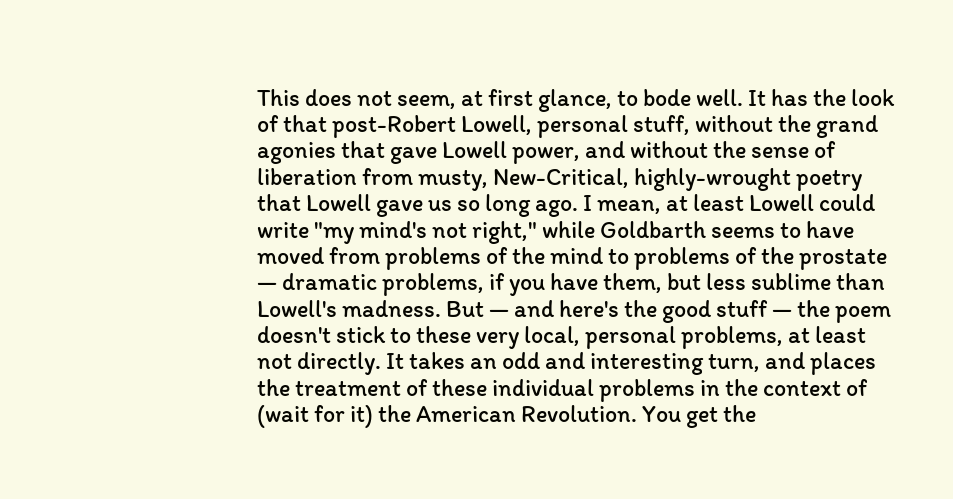This does not seem, at first glance, to bode well. It has the look of that post-Robert Lowell, personal stuff, without the grand agonies that gave Lowell power, and without the sense of liberation from musty, New-Critical, highly-wrought poetry that Lowell gave us so long ago. I mean, at least Lowell could write "my mind's not right," while Goldbarth seems to have moved from problems of the mind to problems of the prostate — dramatic problems, if you have them, but less sublime than Lowell's madness. But — and here's the good stuff — the poem doesn't stick to these very local, personal problems, at least not directly. It takes an odd and interesting turn, and places the treatment of these individual problems in the context of (wait for it) the American Revolution. You get the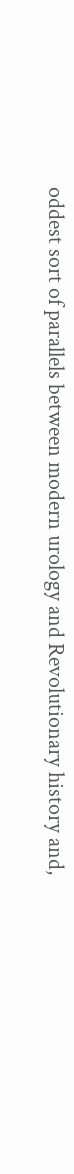oddest sort of parallels between modern urology and Revolutionary history and,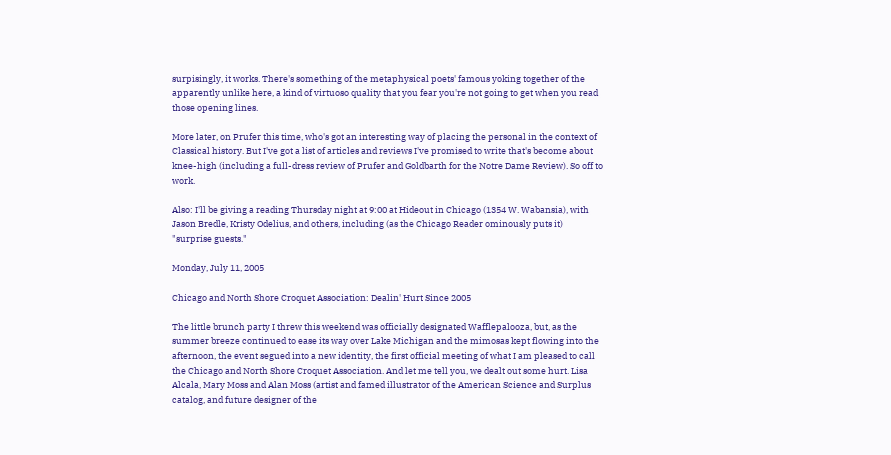surpisingly, it works. There's something of the metaphysical poets' famous yoking together of the apparently unlike here, a kind of virtuoso quality that you fear you're not going to get when you read those opening lines.

More later, on Prufer this time, who's got an interesting way of placing the personal in the context of Classical history. But I've got a list of articles and reviews I've promised to write that's become about knee-high (including a full-dress review of Prufer and Goldbarth for the Notre Dame Review). So off to work.

Also: I'll be giving a reading Thursday night at 9:00 at Hideout in Chicago (1354 W. Wabansia), with Jason Bredle, Kristy Odelius, and others, including (as the Chicago Reader ominously puts it) "surprise guests."

Monday, July 11, 2005

Chicago and North Shore Croquet Association: Dealin' Hurt Since 2005

The little brunch party I threw this weekend was officially designated Wafflepalooza, but, as the summer breeze continued to ease its way over Lake Michigan and the mimosas kept flowing into the afternoon, the event segued into a new identity, the first official meeting of what I am pleased to call the Chicago and North Shore Croquet Association. And let me tell you, we dealt out some hurt. Lisa Alcala, Mary Moss and Alan Moss (artist and famed illustrator of the American Science and Surplus catalog, and future designer of the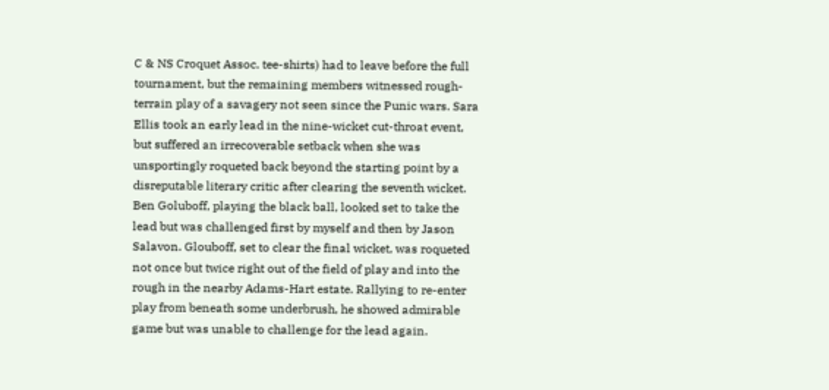C & NS Croquet Assoc. tee-shirts) had to leave before the full tournament, but the remaining members witnessed rough-terrain play of a savagery not seen since the Punic wars. Sara Ellis took an early lead in the nine-wicket cut-throat event, but suffered an irrecoverable setback when she was unsportingly roqueted back beyond the starting point by a disreputable literary critic after clearing the seventh wicket. Ben Goluboff, playing the black ball, looked set to take the lead but was challenged first by myself and then by Jason Salavon. Glouboff, set to clear the final wicket, was roqueted not once but twice right out of the field of play and into the rough in the nearby Adams-Hart estate. Rallying to re-enter play from beneath some underbrush, he showed admirable game but was unable to challenge for the lead again.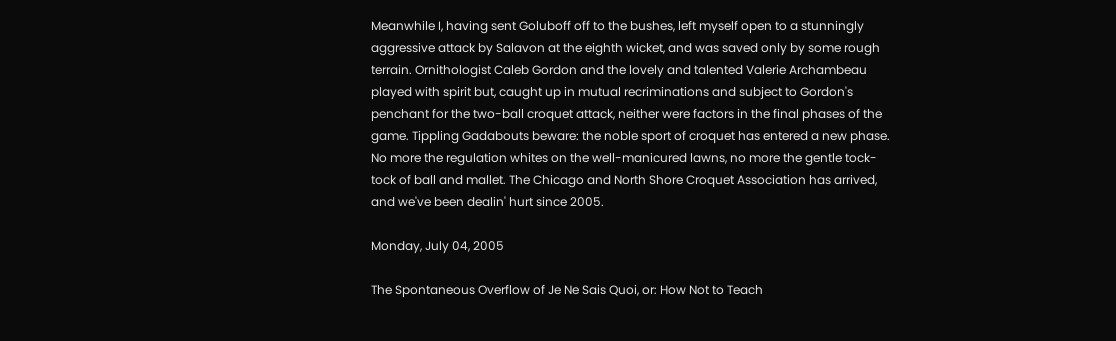Meanwhile I, having sent Goluboff off to the bushes, left myself open to a stunningly aggressive attack by Salavon at the eighth wicket, and was saved only by some rough terrain. Ornithologist Caleb Gordon and the lovely and talented Valerie Archambeau played with spirit but, caught up in mutual recriminations and subject to Gordon's penchant for the two-ball croquet attack, neither were factors in the final phases of the game. Tippling Gadabouts beware: the noble sport of croquet has entered a new phase. No more the regulation whites on the well-manicured lawns, no more the gentle tock-tock of ball and mallet. The Chicago and North Shore Croquet Association has arrived, and we've been dealin' hurt since 2005.

Monday, July 04, 2005

The Spontaneous Overflow of Je Ne Sais Quoi, or: How Not to Teach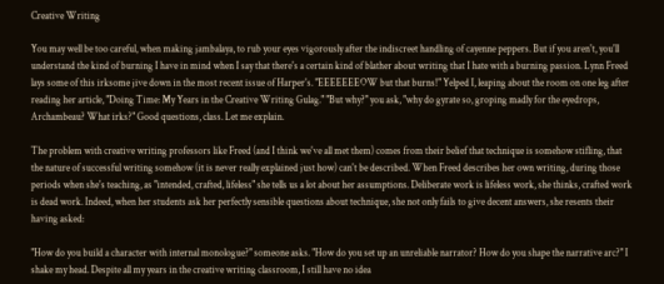Creative Writing

You may well be too careful, when making jambalaya, to rub your eyes vigorously after the indiscreet handling of cayenne peppers. But if you aren't, you'll understand the kind of burning I have in mind when I say that there's a certain kind of blather about writing that I hate with a burning passion. Lynn Freed lays some of this irksome jive down in the most recent issue of Harper's. "EEEEEEEOW but that burns!" Yelped I, leaping about the room on one leg after reading her article, "Doing Time: My Years in the Creative Writing Gulag." "But why?" you ask, "why do gyrate so, groping madly for the eyedrops, Archambeau? What irks?" Good questions, class. Let me explain.

The problem with creative writing professors like Freed (and I think we've all met them) comes from their belief that technique is somehow stifling, that the nature of successful writing somehow (it is never really explained just how) can't be described. When Freed describes her own writing, during those periods when she's teaching, as "intended, crafted, lifeless" she tells us a lot about her assumptions. Deliberate work is lifeless work, she thinks, crafted work is dead work. Indeed, when her students ask her perfectly sensible questions about technique, she not only fails to give decent answers, she resents their having asked:

"How do you build a character with internal monologue?" someone asks. "How do you set up an unreliable narrator? How do you shape the narrative arc?" I shake my head. Despite all my years in the creative writing classroom, I still have no idea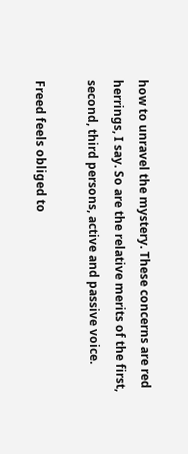how to unravel the mystery. These concerns are red herrings, I say. So are the relative merits of the first, second, third persons, active and passive voice.

Freed feels obliged to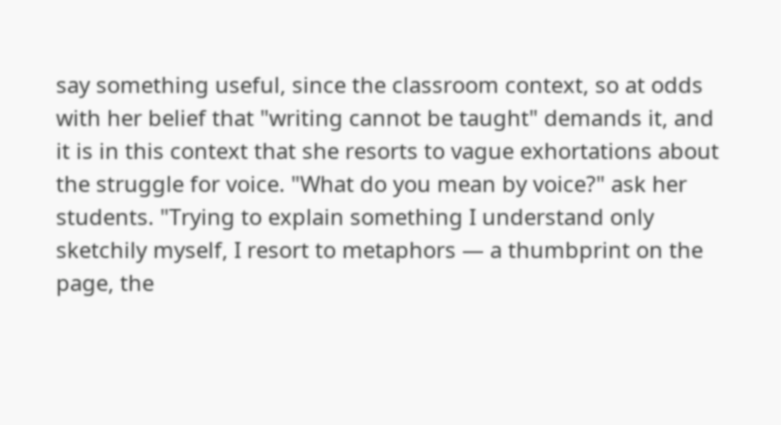say something useful, since the classroom context, so at odds with her belief that "writing cannot be taught" demands it, and it is in this context that she resorts to vague exhortations about the struggle for voice. "What do you mean by voice?" ask her students. "Trying to explain something I understand only sketchily myself, I resort to metaphors — a thumbprint on the page, the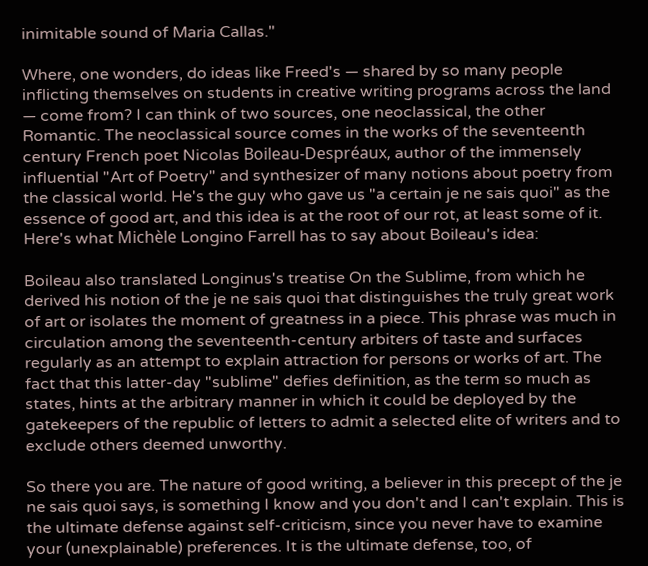inimitable sound of Maria Callas."

Where, one wonders, do ideas like Freed's — shared by so many people inflicting themselves on students in creative writing programs across the land — come from? I can think of two sources, one neoclassical, the other Romantic. The neoclassical source comes in the works of the seventeenth century French poet Nicolas Boileau-Despréaux, author of the immensely influential "Art of Poetry" and synthesizer of many notions about poetry from the classical world. He's the guy who gave us "a certain je ne sais quoi" as the essence of good art, and this idea is at the root of our rot, at least some of it. Here's what Michèle Longino Farrell has to say about Boileau's idea:

Boileau also translated Longinus's treatise On the Sublime, from which he derived his notion of the je ne sais quoi that distinguishes the truly great work of art or isolates the moment of greatness in a piece. This phrase was much in circulation among the seventeenth-century arbiters of taste and surfaces regularly as an attempt to explain attraction for persons or works of art. The fact that this latter-day "sublime" defies definition, as the term so much as states, hints at the arbitrary manner in which it could be deployed by the gatekeepers of the republic of letters to admit a selected elite of writers and to exclude others deemed unworthy.

So there you are. The nature of good writing, a believer in this precept of the je ne sais quoi says, is something I know and you don't and I can't explain. This is the ultimate defense against self-criticism, since you never have to examine your (unexplainable) preferences. It is the ultimate defense, too, of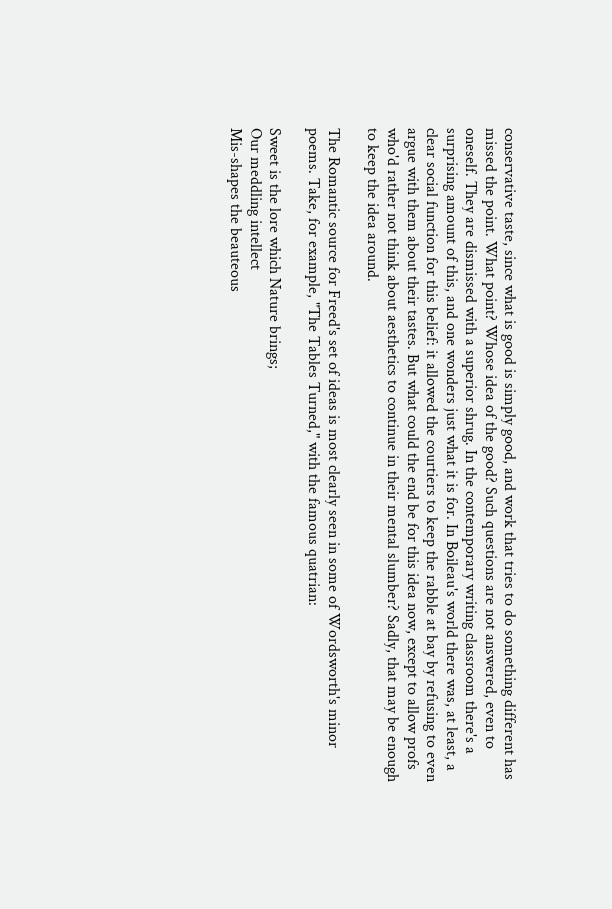conservative taste, since what is good is simply good, and work that tries to do something different has missed the point. What point? Whose idea of the good? Such questions are not answered, even to oneself. They are dismissed with a superior shrug. In the contemporary writing classroom there's a surprising amount of this, and one wonders just what it is for. In Boileau's world there was, at least, a clear social function for this belief: it allowed the courtiers to keep the rabble at bay by refusing to even argue with them about their tastes. But what could the end be for this idea now, except to allow profs who'd rather not think about aesthetics to continue in their mental slumber? Sadly, that may be enough to keep the idea around.

The Romantic source for Freed's set of ideas is most clearly seen in some of Wordsworth's minor poems. Take, for example, "The Tables Turned," with the famous quatrian:

Sweet is the lore which Nature brings;
Our meddling intellect
Mis-shapes the beauteous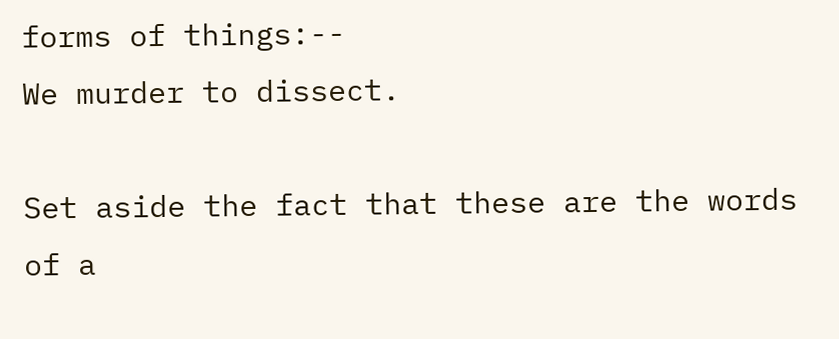forms of things:--
We murder to dissect.

Set aside the fact that these are the words of a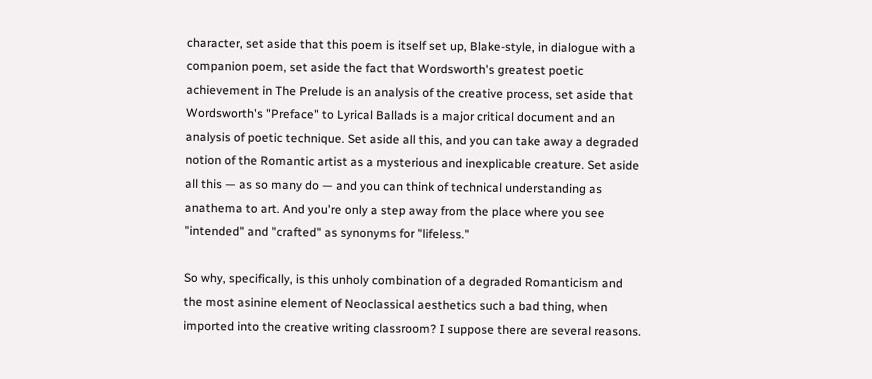character, set aside that this poem is itself set up, Blake-style, in dialogue with a companion poem, set aside the fact that Wordsworth's greatest poetic achievement in The Prelude is an analysis of the creative process, set aside that Wordsworth's "Preface" to Lyrical Ballads is a major critical document and an analysis of poetic technique. Set aside all this, and you can take away a degraded notion of the Romantic artist as a mysterious and inexplicable creature. Set aside all this — as so many do — and you can think of technical understanding as anathema to art. And you're only a step away from the place where you see "intended" and "crafted" as synonyms for "lifeless."

So why, specifically, is this unholy combination of a degraded Romanticism and the most asinine element of Neoclassical aesthetics such a bad thing, when imported into the creative writing classroom? I suppose there are several reasons.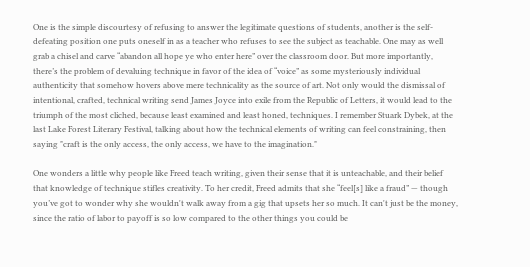One is the simple discourtesy of refusing to answer the legitimate questions of students, another is the self-defeating position one puts oneself in as a teacher who refuses to see the subject as teachable. One may as well grab a chisel and carve “abandon all hope ye who enter here” over the classroom door. But more importantly, there’s the problem of devaluing technique in favor of the idea of “voice” as some mysteriously individual authenticity that somehow hovers above mere technicality as the source of art. Not only would the dismissal of intentional, crafted, technical writing send James Joyce into exile from the Republic of Letters, it would lead to the triumph of the most cliched, because least examined and least honed, techniques. I remember Stuark Dybek, at the last Lake Forest Literary Festival, talking about how the technical elements of writing can feel constraining, then saying "craft is the only access, the only access, we have to the imagination."

One wonders a little why people like Freed teach writing, given their sense that it is unteachable, and their belief that knowledge of technique stifles creativity. To her credit, Freed admits that she “feel[s] like a fraud” — though you’ve got to wonder why she wouldn't walk away from a gig that upsets her so much. It can't just be the money, since the ratio of labor to payoff is so low compared to the other things you could be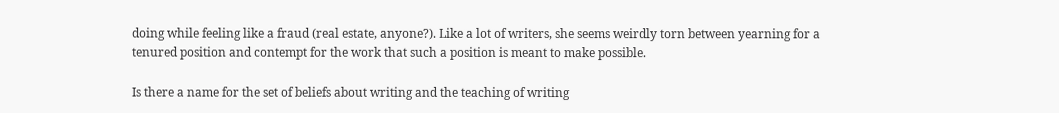doing while feeling like a fraud (real estate, anyone?). Like a lot of writers, she seems weirdly torn between yearning for a tenured position and contempt for the work that such a position is meant to make possible.

Is there a name for the set of beliefs about writing and the teaching of writing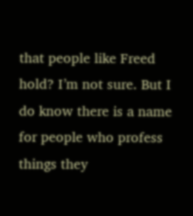that people like Freed hold? I’m not sure. But I do know there is a name for people who profess things they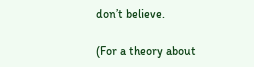don’t believe.

(For a theory about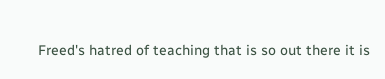Freed's hatred of teaching that is so out there it is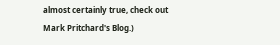almost certainly true, check out Mark Pritchard's Blog.)